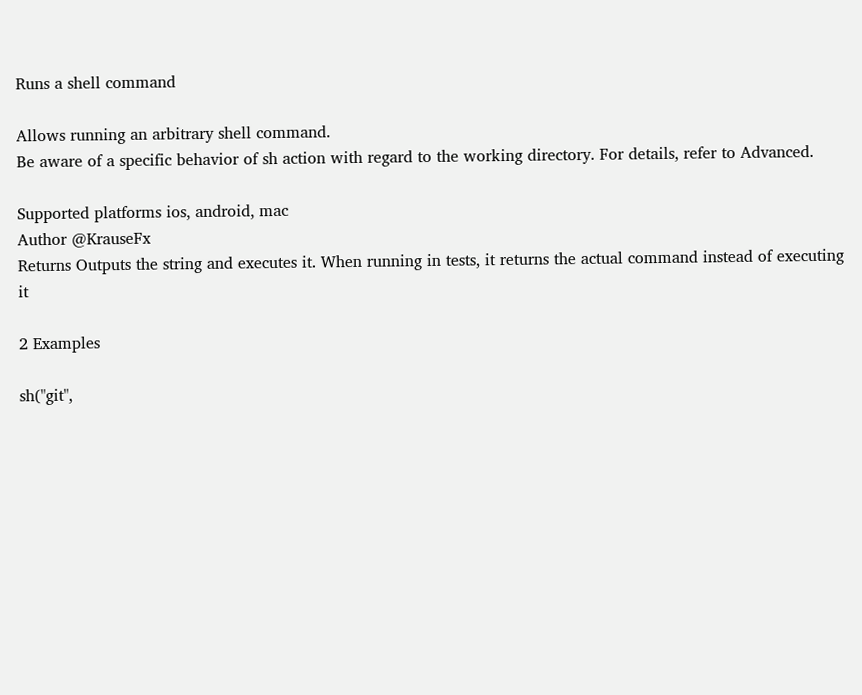Runs a shell command

Allows running an arbitrary shell command.
Be aware of a specific behavior of sh action with regard to the working directory. For details, refer to Advanced.

Supported platforms ios, android, mac
Author @KrauseFx
Returns Outputs the string and executes it. When running in tests, it returns the actual command instead of executing it

2 Examples

sh("git",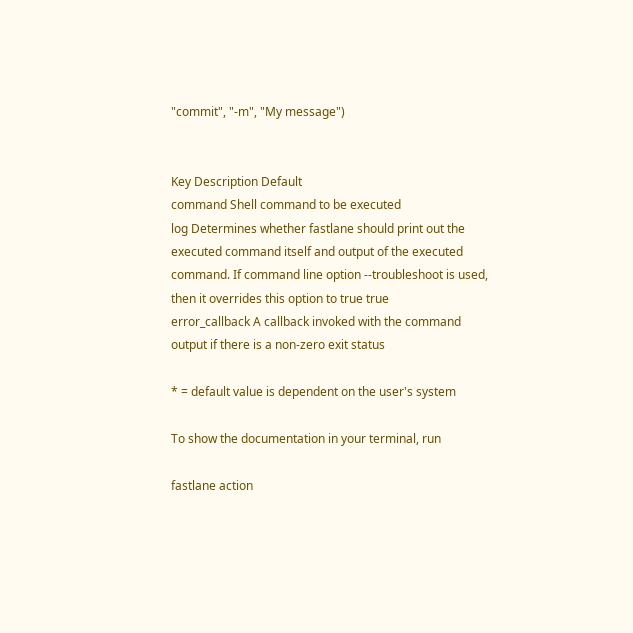"commit", "-m", "My message")


Key Description Default
command Shell command to be executed
log Determines whether fastlane should print out the executed command itself and output of the executed command. If command line option --troubleshoot is used, then it overrides this option to true true
error_callback A callback invoked with the command output if there is a non-zero exit status

* = default value is dependent on the user's system

To show the documentation in your terminal, run

fastlane action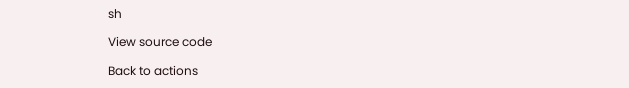sh

View source code

Back to actions